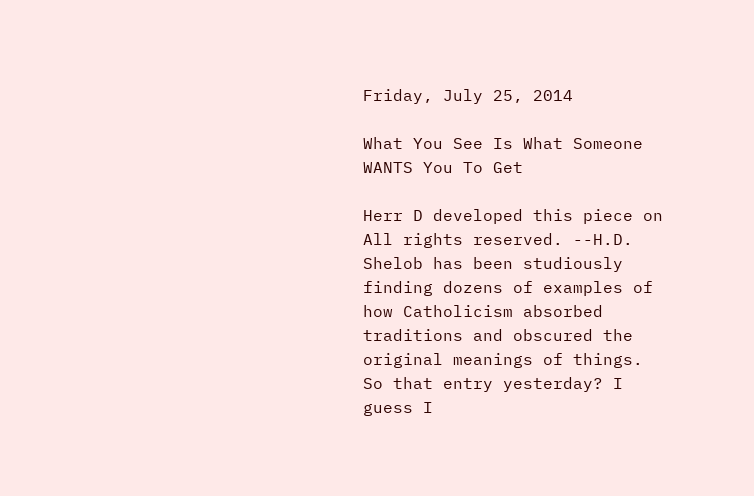Friday, July 25, 2014

What You See Is What Someone WANTS You To Get

Herr D developed this piece on All rights reserved. --H.D.
Shelob has been studiously finding dozens of examples of how Catholicism absorbed traditions and obscured the original meanings of things. So that entry yesterday? I guess I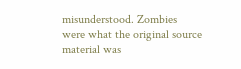misunderstood. Zombies were what the original source material was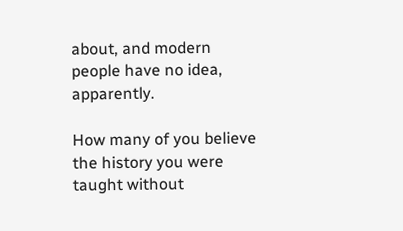about, and modern people have no idea, apparently.

How many of you believe the history you were taught without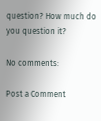question? How much do you question it?

No comments:

Post a Comment